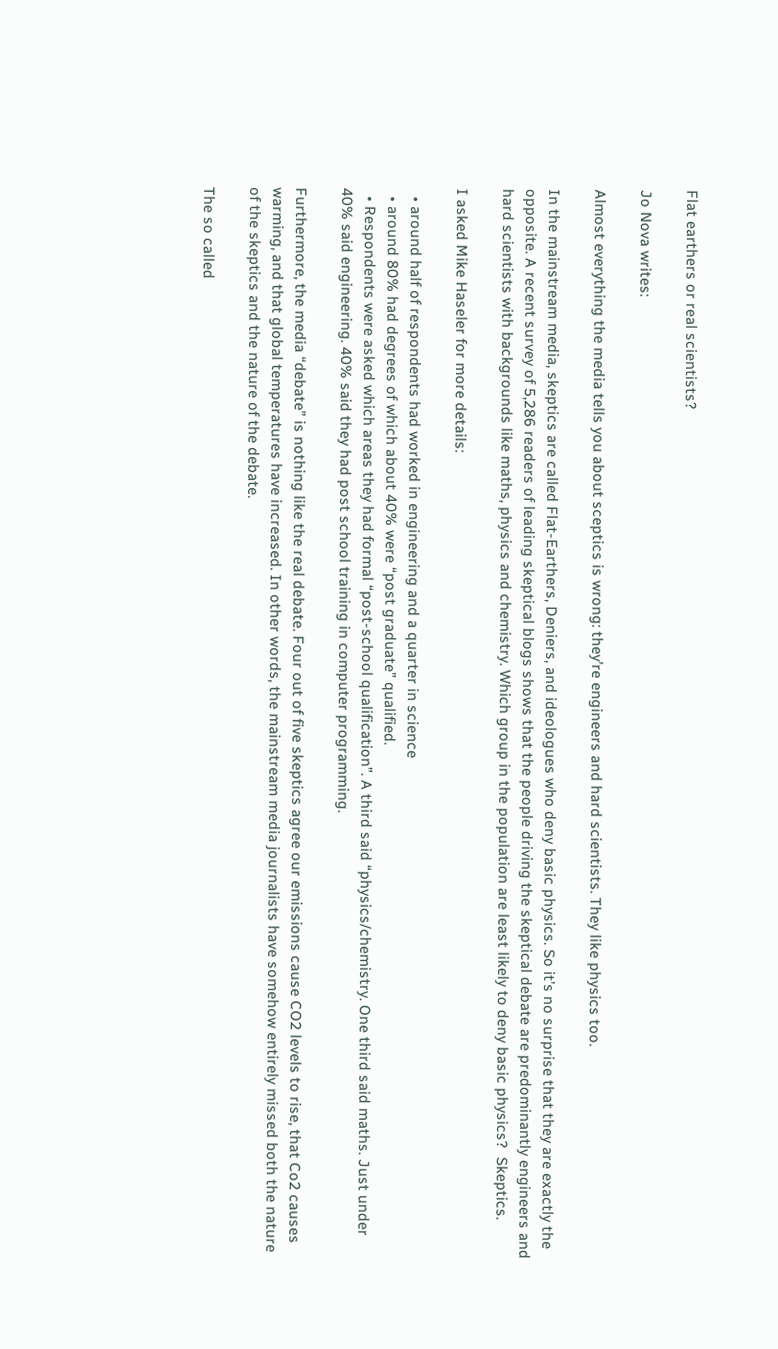Flat earthers or real scientists?

Jo Nova writes:

Almost everything the media tells you about sceptics is wrong: they’re engineers and hard scientists. They like physics too.

In the mainstream media, skeptics are called Flat-Earthers, Deniers, and ideologues who deny basic physics. So it’s no surprise that they are exactly the opposite. A recent survey of 5,286 readers of leading skeptical blogs shows that the people driving the skeptical debate are predominantly engineers and hard scientists with backgrounds like maths, physics and chemistry. Which group in the population are least likely to deny basic physics?  Skeptics.

I asked Mike Haseler for more details:

  • around half of respondents had worked in engineering and a quarter in science
  • around 80% had degrees of which about 40% were “post graduate” qualified.
  • Respondents were asked which areas they had formal “post-school qualification”. A third said “physics/chemistry. One third said maths. Just under 40% said engineering. 40% said they had post school training in computer programming.

Furthermore, the media “debate” is nothing like the real debate. Four out of five skeptics agree our emissions cause CO2 levels to rise, that Co2 causes warming, and that global temperatures have increased. In other words, the mainstream media journalists have somehow entirely missed both the nature of the skeptics and the nature of the debate.

The so called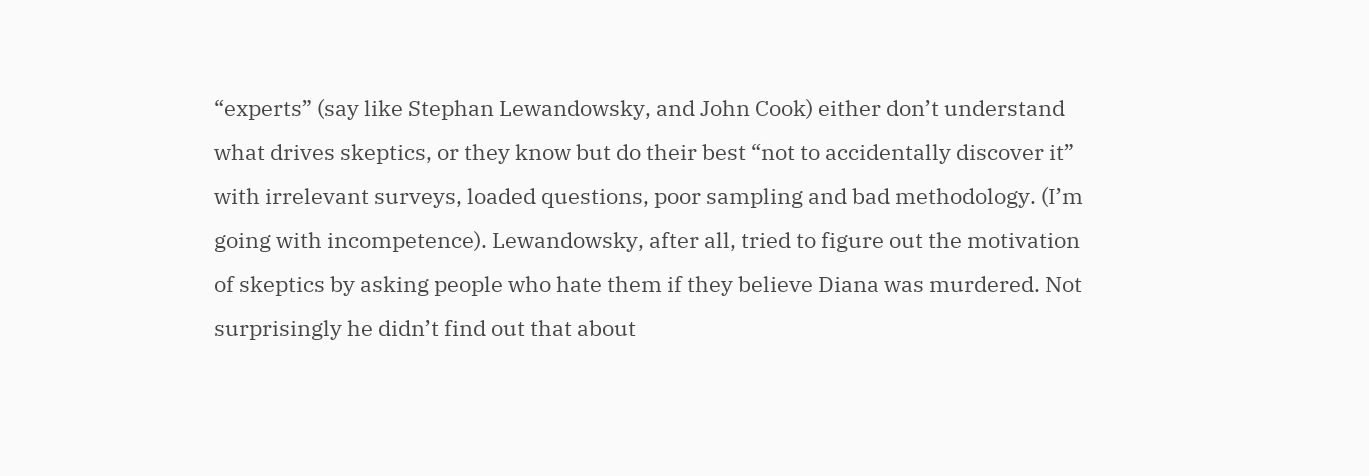“experts” (say like Stephan Lewandowsky, and John Cook) either don’t understand what drives skeptics, or they know but do their best “not to accidentally discover it” with irrelevant surveys, loaded questions, poor sampling and bad methodology. (I’m going with incompetence). Lewandowsky, after all, tried to figure out the motivation of skeptics by asking people who hate them if they believe Diana was murdered. Not surprisingly he didn’t find out that about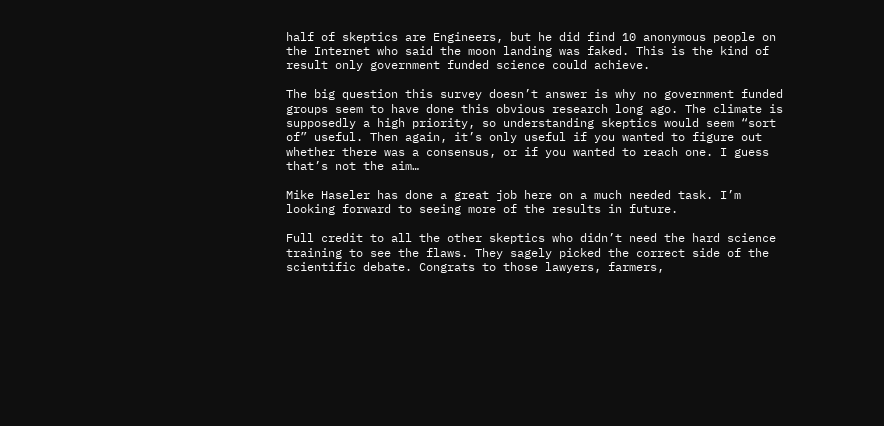half of skeptics are Engineers, but he did find 10 anonymous people on the Internet who said the moon landing was faked. This is the kind of result only government funded science could achieve.

The big question this survey doesn’t answer is why no government funded groups seem to have done this obvious research long ago. The climate is supposedly a high priority, so understanding skeptics would seem “sort of” useful. Then again, it’s only useful if you wanted to figure out whether there was a consensus, or if you wanted to reach one. I guess that’s not the aim…

Mike Haseler has done a great job here on a much needed task. I’m looking forward to seeing more of the results in future.

Full credit to all the other skeptics who didn’t need the hard science training to see the flaws. They sagely picked the correct side of the scientific debate. Congrats to those lawyers, farmers,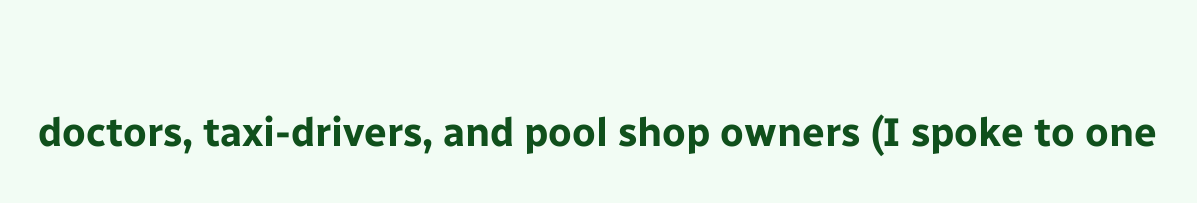doctors, taxi-drivers, and pool shop owners (I spoke to one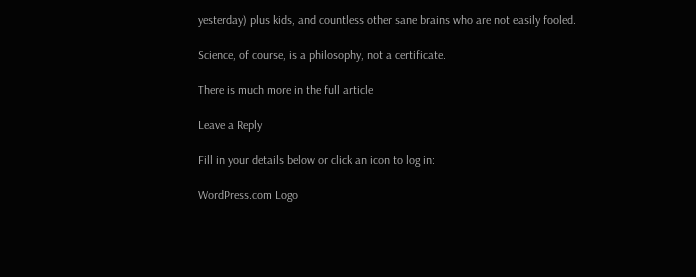yesterday) plus kids, and countless other sane brains who are not easily fooled.

Science, of course, is a philosophy, not a certificate.

There is much more in the full article

Leave a Reply

Fill in your details below or click an icon to log in:

WordPress.com Logo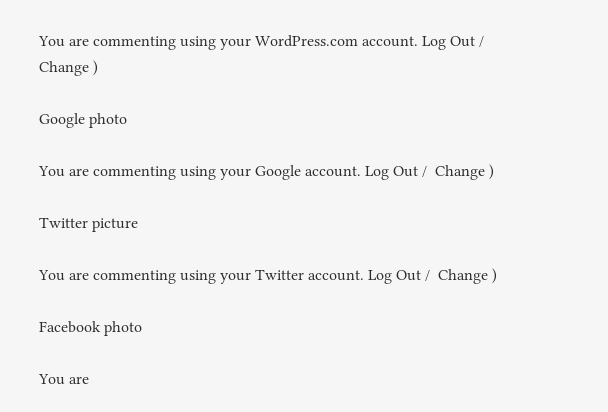You are commenting using your WordPress.com account. Log Out /  Change )

Google photo

You are commenting using your Google account. Log Out /  Change )

Twitter picture

You are commenting using your Twitter account. Log Out /  Change )

Facebook photo

You are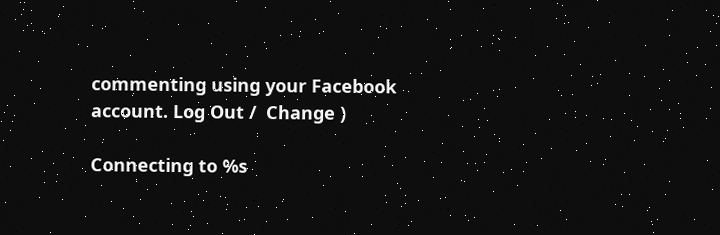commenting using your Facebook account. Log Out /  Change )

Connecting to %s